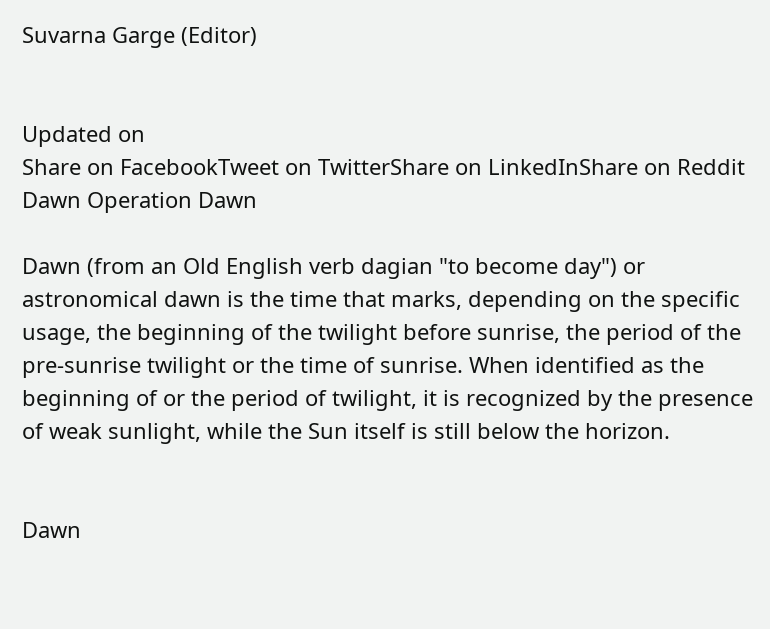Suvarna Garge (Editor)


Updated on
Share on FacebookTweet on TwitterShare on LinkedInShare on Reddit
Dawn Operation Dawn

Dawn (from an Old English verb dagian "to become day") or astronomical dawn is the time that marks, depending on the specific usage, the beginning of the twilight before sunrise, the period of the pre-sunrise twilight or the time of sunrise. When identified as the beginning of or the period of twilight, it is recognized by the presence of weak sunlight, while the Sun itself is still below the horizon.


Dawn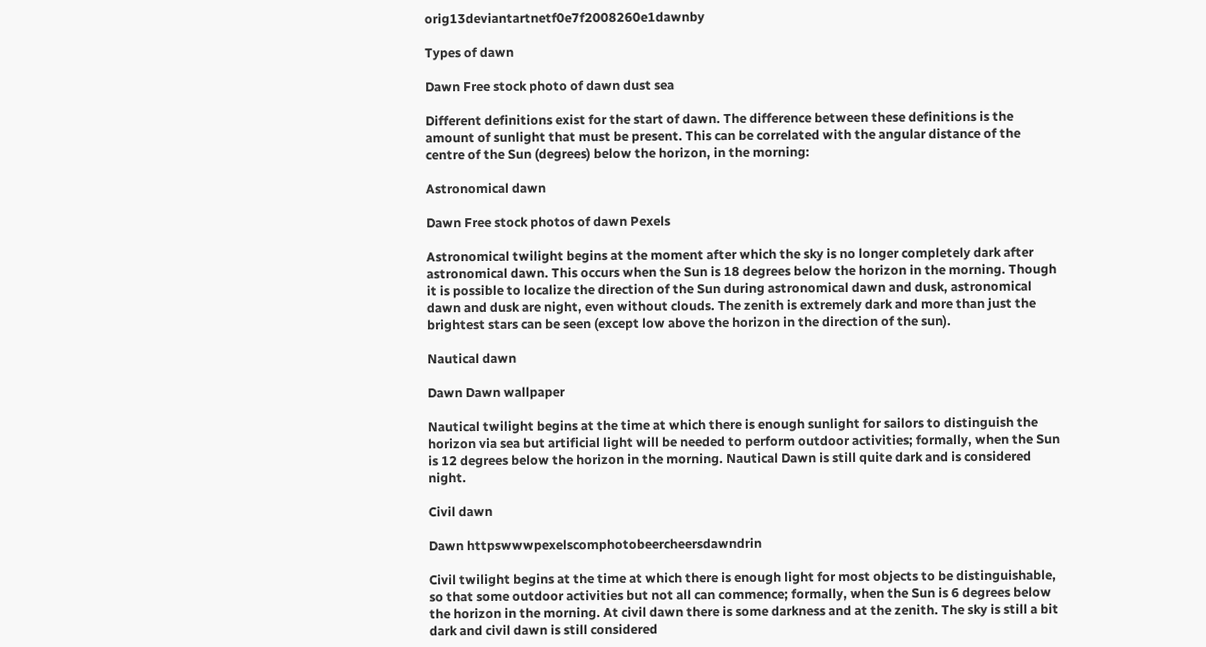orig13deviantartnetf0e7f2008260e1dawnby

Types of dawn

Dawn Free stock photo of dawn dust sea

Different definitions exist for the start of dawn. The difference between these definitions is the amount of sunlight that must be present. This can be correlated with the angular distance of the centre of the Sun (degrees) below the horizon, in the morning:

Astronomical dawn

Dawn Free stock photos of dawn Pexels

Astronomical twilight begins at the moment after which the sky is no longer completely dark after astronomical dawn. This occurs when the Sun is 18 degrees below the horizon in the morning. Though it is possible to localize the direction of the Sun during astronomical dawn and dusk, astronomical dawn and dusk are night, even without clouds. The zenith is extremely dark and more than just the brightest stars can be seen (except low above the horizon in the direction of the sun).

Nautical dawn

Dawn Dawn wallpaper

Nautical twilight begins at the time at which there is enough sunlight for sailors to distinguish the horizon via sea but artificial light will be needed to perform outdoor activities; formally, when the Sun is 12 degrees below the horizon in the morning. Nautical Dawn is still quite dark and is considered night.

Civil dawn

Dawn httpswwwpexelscomphotobeercheersdawndrin

Civil twilight begins at the time at which there is enough light for most objects to be distinguishable, so that some outdoor activities but not all can commence; formally, when the Sun is 6 degrees below the horizon in the morning. At civil dawn there is some darkness and at the zenith. The sky is still a bit dark and civil dawn is still considered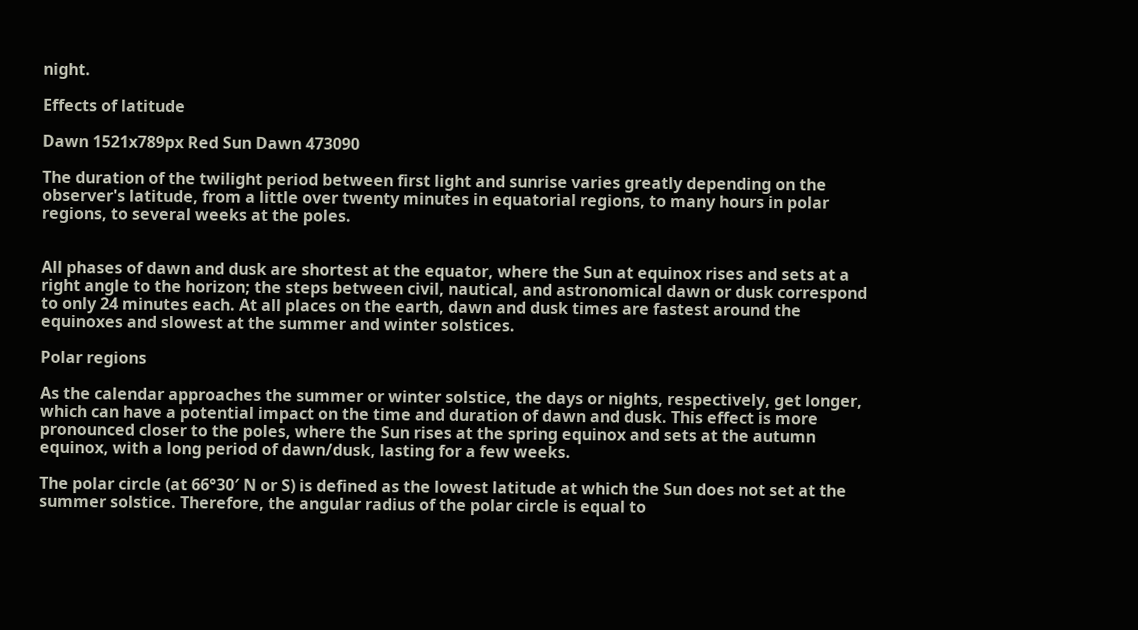night.

Effects of latitude

Dawn 1521x789px Red Sun Dawn 473090

The duration of the twilight period between first light and sunrise varies greatly depending on the observer's latitude, from a little over twenty minutes in equatorial regions, to many hours in polar regions, to several weeks at the poles.


All phases of dawn and dusk are shortest at the equator, where the Sun at equinox rises and sets at a right angle to the horizon; the steps between civil, nautical, and astronomical dawn or dusk correspond to only 24 minutes each. At all places on the earth, dawn and dusk times are fastest around the equinoxes and slowest at the summer and winter solstices.

Polar regions

As the calendar approaches the summer or winter solstice, the days or nights, respectively, get longer, which can have a potential impact on the time and duration of dawn and dusk. This effect is more pronounced closer to the poles, where the Sun rises at the spring equinox and sets at the autumn equinox, with a long period of dawn/dusk, lasting for a few weeks.

The polar circle (at 66°30′ N or S) is defined as the lowest latitude at which the Sun does not set at the summer solstice. Therefore, the angular radius of the polar circle is equal to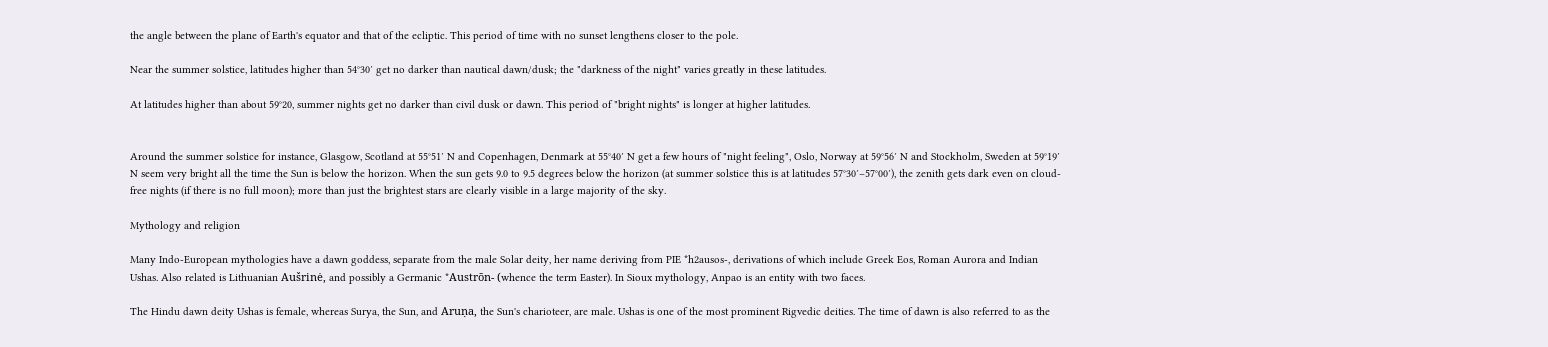the angle between the plane of Earth's equator and that of the ecliptic. This period of time with no sunset lengthens closer to the pole.

Near the summer solstice, latitudes higher than 54°30′ get no darker than nautical dawn/dusk; the "darkness of the night" varies greatly in these latitudes.

At latitudes higher than about 59°20, summer nights get no darker than civil dusk or dawn. This period of "bright nights" is longer at higher latitudes.


Around the summer solstice for instance, Glasgow, Scotland at 55°51′ N and Copenhagen, Denmark at 55°40′ N get a few hours of "night feeling", Oslo, Norway at 59°56′ N and Stockholm, Sweden at 59°19′ N seem very bright all the time the Sun is below the horizon. When the sun gets 9.0 to 9.5 degrees below the horizon (at summer solstice this is at latitudes 57°30′–57°00′), the zenith gets dark even on cloud-free nights (if there is no full moon); more than just the brightest stars are clearly visible in a large majority of the sky.

Mythology and religion

Many Indo-European mythologies have a dawn goddess, separate from the male Solar deity, her name deriving from PIE *h2ausos-, derivations of which include Greek Eos, Roman Aurora and Indian Ushas. Also related is Lithuanian Aušrinė, and possibly a Germanic *Austrōn- (whence the term Easter). In Sioux mythology, Anpao is an entity with two faces.

The Hindu dawn deity Ushas is female, whereas Surya, the Sun, and Aruṇa, the Sun's charioteer, are male. Ushas is one of the most prominent Rigvedic deities. The time of dawn is also referred to as the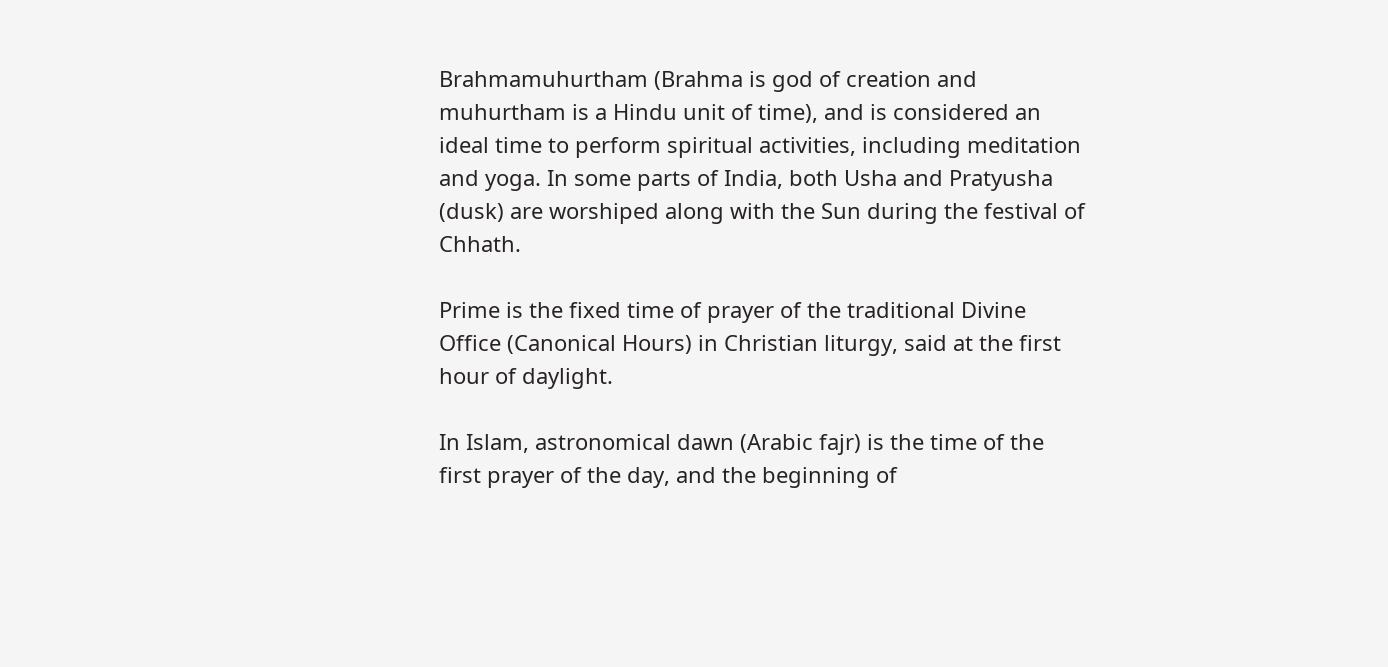Brahmamuhurtham (Brahma is god of creation and muhurtham is a Hindu unit of time), and is considered an ideal time to perform spiritual activities, including meditation and yoga. In some parts of India, both Usha and Pratyusha (dusk) are worshiped along with the Sun during the festival of Chhath.

Prime is the fixed time of prayer of the traditional Divine Office (Canonical Hours) in Christian liturgy, said at the first hour of daylight.

In Islam, astronomical dawn (Arabic fajr) is the time of the first prayer of the day, and the beginning of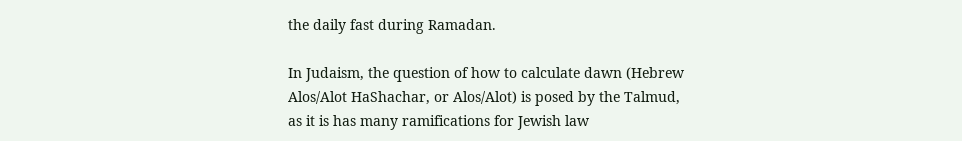the daily fast during Ramadan.

In Judaism, the question of how to calculate dawn (Hebrew Alos/Alot HaShachar, or Alos/Alot) is posed by the Talmud, as it is has many ramifications for Jewish law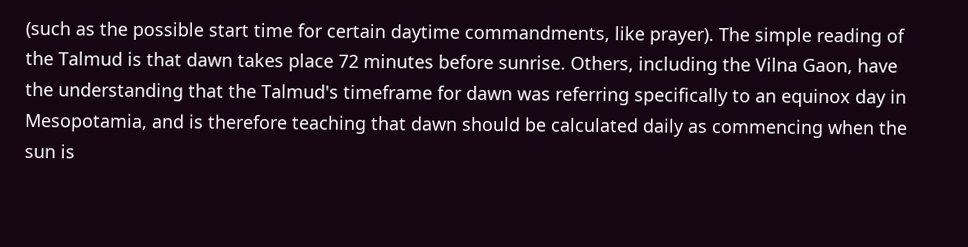(such as the possible start time for certain daytime commandments, like prayer). The simple reading of the Talmud is that dawn takes place 72 minutes before sunrise. Others, including the Vilna Gaon, have the understanding that the Talmud's timeframe for dawn was referring specifically to an equinox day in Mesopotamia, and is therefore teaching that dawn should be calculated daily as commencing when the sun is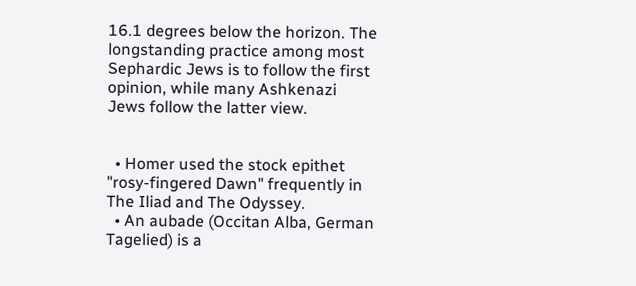16.1 degrees below the horizon. The longstanding practice among most Sephardic Jews is to follow the first opinion, while many Ashkenazi Jews follow the latter view.


  • Homer used the stock epithet "rosy-fingered Dawn" frequently in The Iliad and The Odyssey.
  • An aubade (Occitan Alba, German Tagelied) is a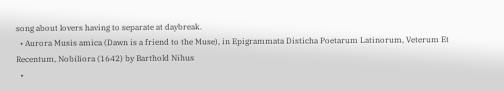song about lovers having to separate at daybreak.
  • Aurora Musis amica (Dawn is a friend to the Muse), in Epigrammata Disticha Poetarum Latinorum, Veterum Et Recentum, Nobiliora (1642) by Barthold Nihus
  •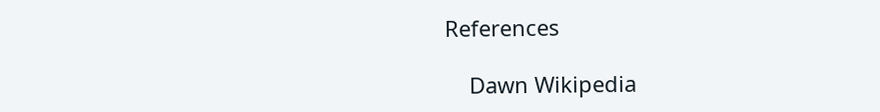References

    Dawn Wikipedia